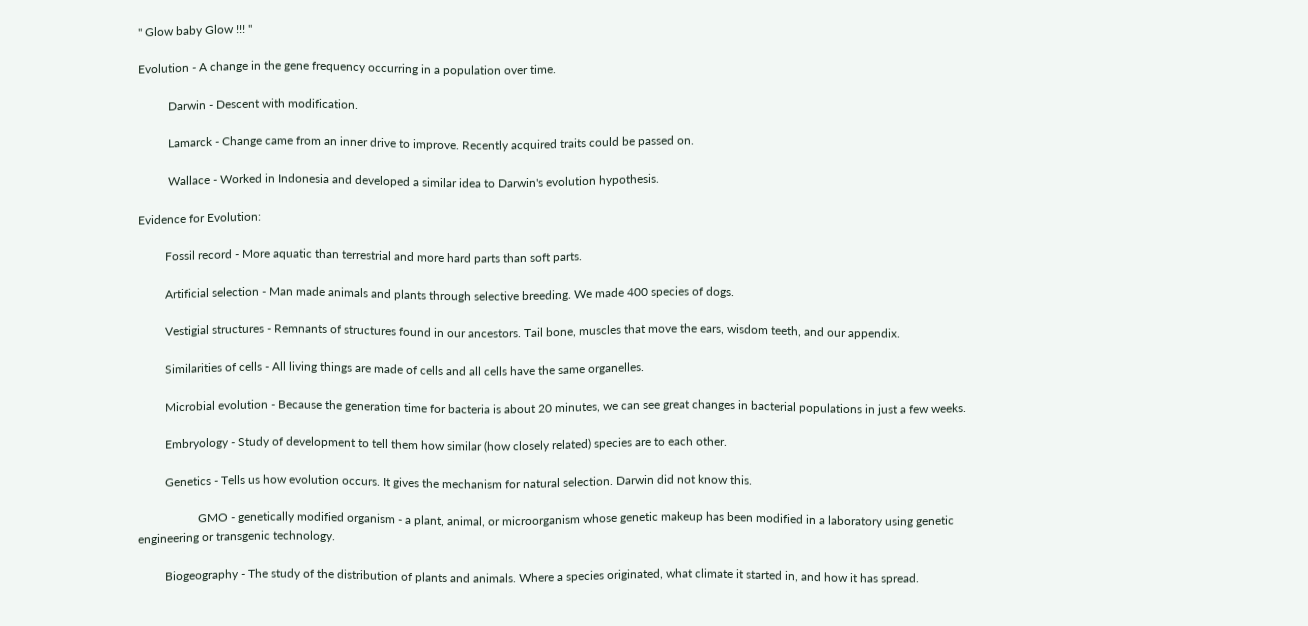" Glow baby Glow !!! "

Evolution - A change in the gene frequency occurring in a population over time.

          Darwin - Descent with modification.

          Lamarck - Change came from an inner drive to improve. Recently acquired traits could be passed on.

          Wallace - Worked in Indonesia and developed a similar idea to Darwin's evolution hypothesis.

Evidence for Evolution:

         Fossil record - More aquatic than terrestrial and more hard parts than soft parts.

         Artificial selection - Man made animals and plants through selective breeding. We made 400 species of dogs.

         Vestigial structures - Remnants of structures found in our ancestors. Tail bone, muscles that move the ears, wisdom teeth, and our appendix.

         Similarities of cells - All living things are made of cells and all cells have the same organelles.

         Microbial evolution - Because the generation time for bacteria is about 20 minutes, we can see great changes in bacterial populations in just a few weeks.

         Embryology - Study of development to tell them how similar (how closely related) species are to each other.

         Genetics - Tells us how evolution occurs. It gives the mechanism for natural selection. Darwin did not know this.

                    GMO - genetically modified organism - a plant, animal, or microorganism whose genetic makeup has been modified in a laboratory using genetic engineering or transgenic technology.

         Biogeography - The study of the distribution of plants and animals. Where a species originated, what climate it started in, and how it has spread.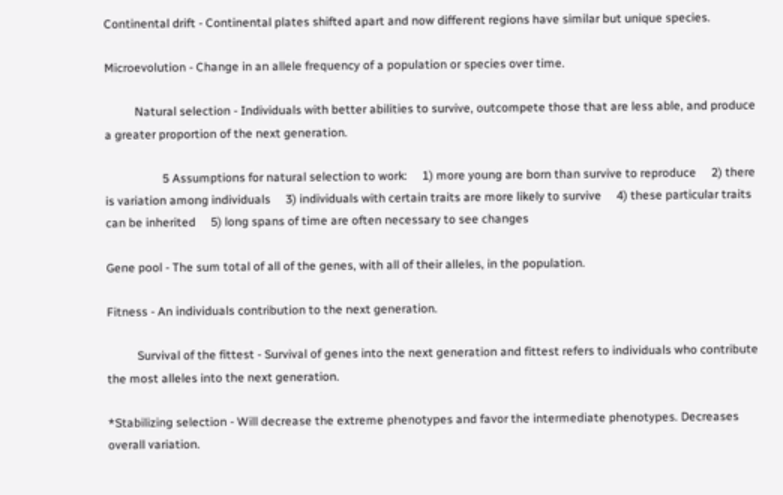Continental drift - Continental plates shifted apart and now different regions have similar but unique species.

Microevolution - Change in an allele frequency of a population or species over time.

          Natural selection - Individuals with better abilities to survive, outcompete those that are less able, and produce a greater proportion of the next generation.

                   5 Assumptions for natural selection to work:     1) more young are born than survive to reproduce     2) there is variation among individuals     3) individuals with certain traits are more likely to survive     4) these particular traits can be inherited     5) long spans of time are often necessary to see changes

Gene pool - The sum total of all of the genes, with all of their alleles, in the population.

Fitness - An individuals contribution to the next generation.

          Survival of the fittest - Survival of genes into the next generation and fittest refers to individuals who contribute the most alleles into the next generation.

*Stabilizing selection - Will decrease the extreme phenotypes and favor the intermediate phenotypes. Decreases overall variation.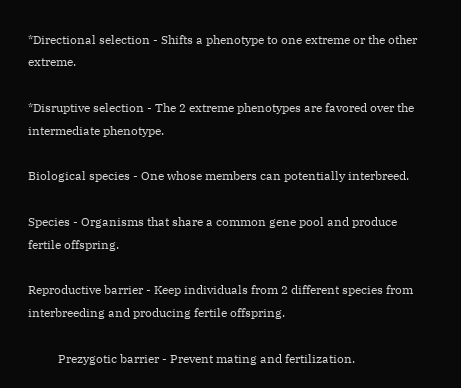*Directional selection - Shifts a phenotype to one extreme or the other extreme.

*Disruptive selection - The 2 extreme phenotypes are favored over the intermediate phenotype.

Biological species - One whose members can potentially interbreed.

Species - Organisms that share a common gene pool and produce fertile offspring.

Reproductive barrier - Keep individuals from 2 different species from interbreeding and producing fertile offspring.

          Prezygotic barrier - Prevent mating and fertilization.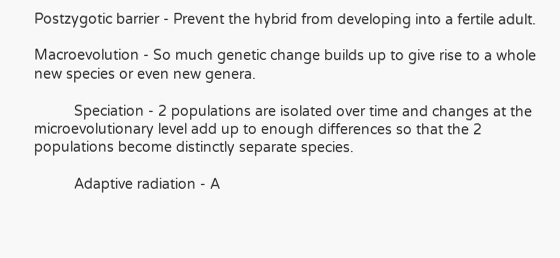Postzygotic barrier - Prevent the hybrid from developing into a fertile adult.

Macroevolution - So much genetic change builds up to give rise to a whole new species or even new genera.

          Speciation - 2 populations are isolated over time and changes at the microevolutionary level add up to enough differences so that the 2 populations become distinctly separate species.

          Adaptive radiation - A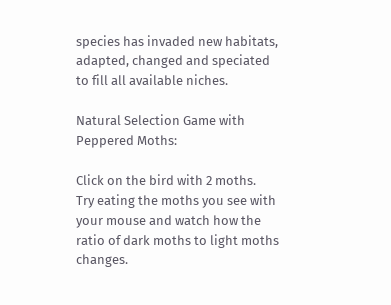species has invaded new habitats, adapted, changed and speciated to fill all available niches.

Natural Selection Game with Peppered Moths:

Click on the bird with 2 moths.   Try eating the moths you see with your mouse and watch how the ratio of dark moths to light moths changes.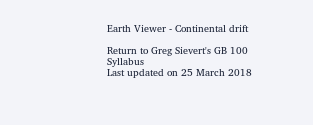Earth Viewer - Continental drift

Return to Greg Sievert's GB 100 Syllabus
Last updated on 25 March 2018